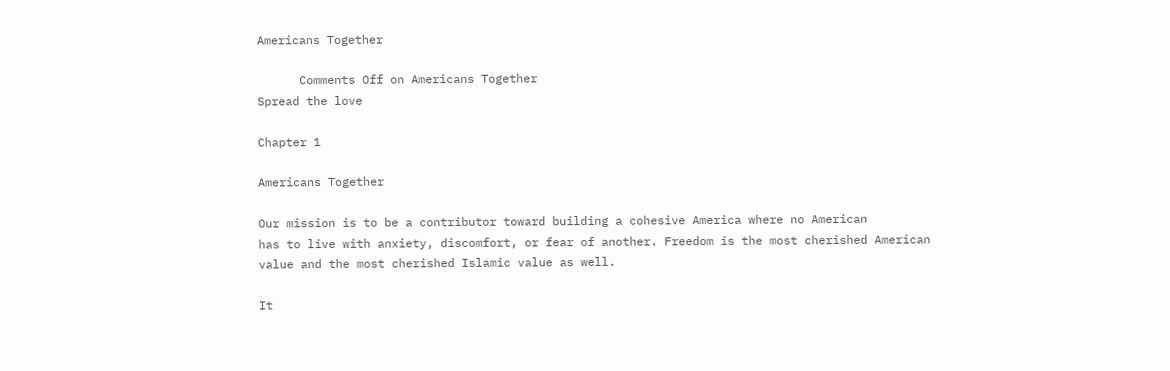Americans Together

      Comments Off on Americans Together
Spread the love

Chapter 1

Americans Together

Our mission is to be a contributor toward building a cohesive America where no American
has to live with anxiety, discomfort, or fear of another. Freedom is the most cherished American
value and the most cherished Islamic value as well.

It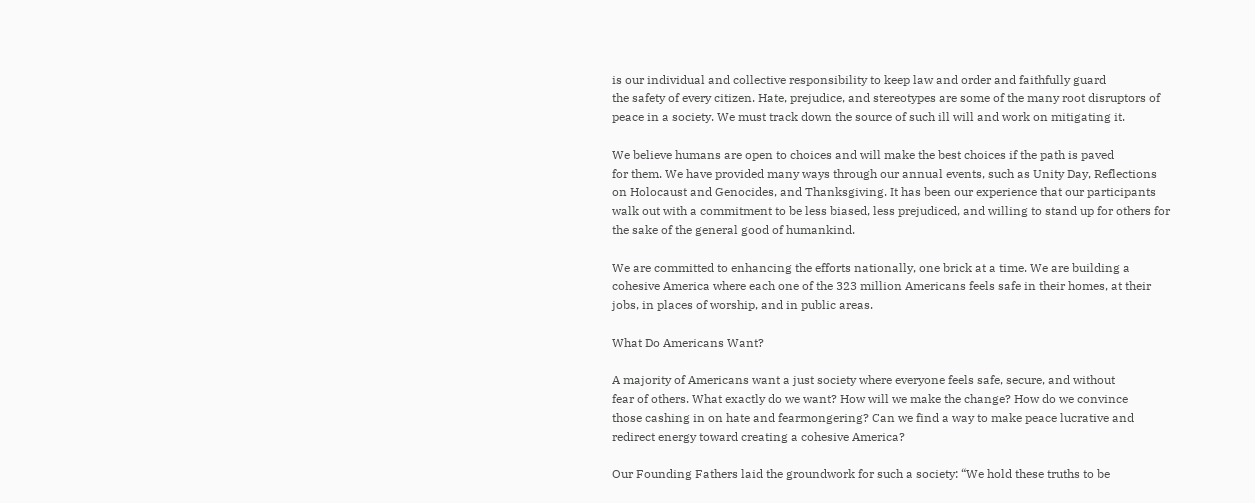is our individual and collective responsibility to keep law and order and faithfully guard
the safety of every citizen. Hate, prejudice, and stereotypes are some of the many root disruptors of
peace in a society. We must track down the source of such ill will and work on mitigating it.

We believe humans are open to choices and will make the best choices if the path is paved
for them. We have provided many ways through our annual events, such as Unity Day, Reflections
on Holocaust and Genocides, and Thanksgiving. It has been our experience that our participants
walk out with a commitment to be less biased, less prejudiced, and willing to stand up for others for
the sake of the general good of humankind.

We are committed to enhancing the efforts nationally, one brick at a time. We are building a
cohesive America where each one of the 323 million Americans feels safe in their homes, at their
jobs, in places of worship, and in public areas.

What Do Americans Want?

A majority of Americans want a just society where everyone feels safe, secure, and without
fear of others. What exactly do we want? How will we make the change? How do we convince
those cashing in on hate and fearmongering? Can we find a way to make peace lucrative and
redirect energy toward creating a cohesive America?

Our Founding Fathers laid the groundwork for such a society: “We hold these truths to be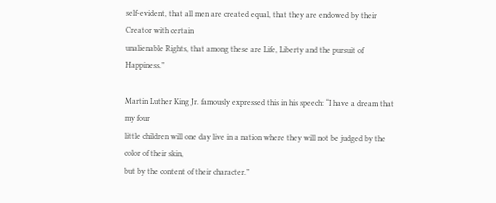self-evident, that all men are created equal, that they are endowed by their Creator with certain
unalienable Rights, that among these are Life, Liberty and the pursuit of Happiness.”

Martin Luther King Jr. famously expressed this in his speech: “I have a dream that my four
little children will one day live in a nation where they will not be judged by the color of their skin,
but by the content of their character.”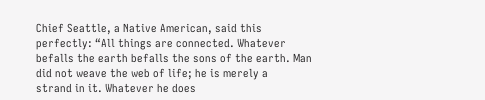Chief Seattle, a Native American, said this perfectly: “All things are connected. Whatever
befalls the earth befalls the sons of the earth. Man did not weave the web of life; he is merely a
strand in it. Whatever he does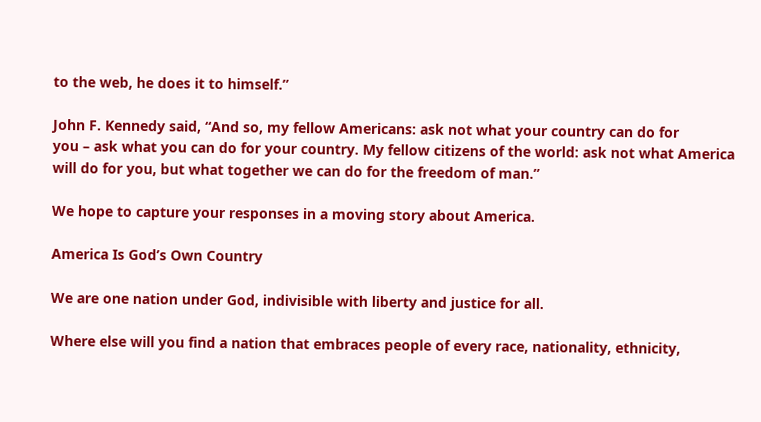to the web, he does it to himself.”

John F. Kennedy said, “And so, my fellow Americans: ask not what your country can do for
you – ask what you can do for your country. My fellow citizens of the world: ask not what America
will do for you, but what together we can do for the freedom of man.”

We hope to capture your responses in a moving story about America.

America Is God’s Own Country

We are one nation under God, indivisible with liberty and justice for all.

Where else will you find a nation that embraces people of every race, nationality, ethnicity,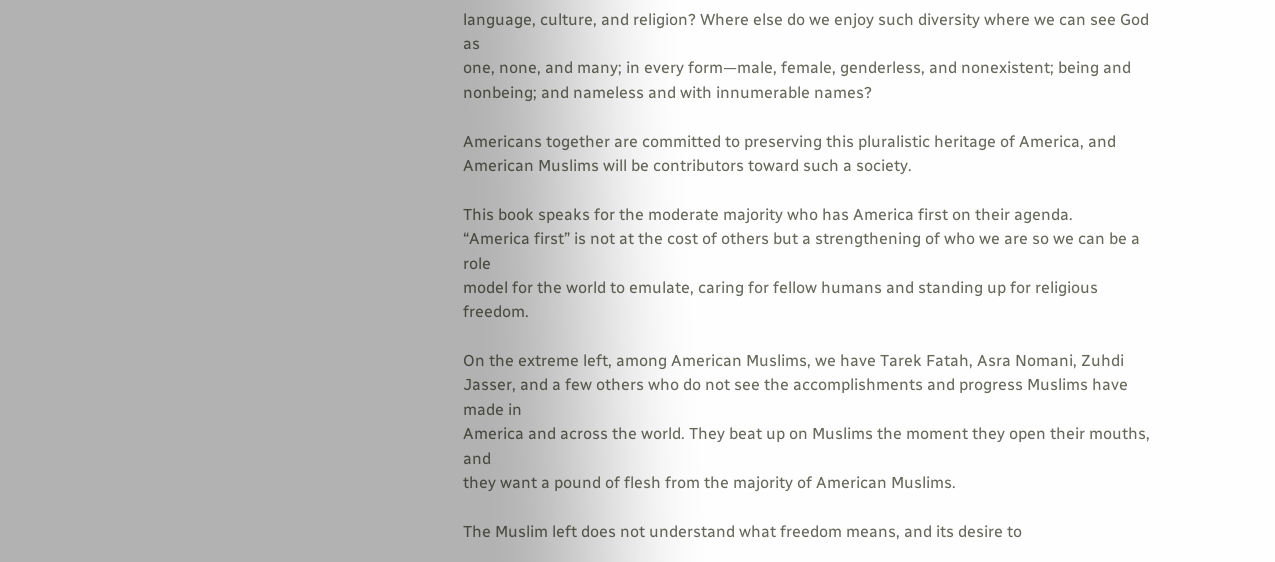language, culture, and religion? Where else do we enjoy such diversity where we can see God as
one, none, and many; in every form—male, female, genderless, and nonexistent; being and
nonbeing; and nameless and with innumerable names?

Americans together are committed to preserving this pluralistic heritage of America, and
American Muslims will be contributors toward such a society.

This book speaks for the moderate majority who has America first on their agenda.
“America first” is not at the cost of others but a strengthening of who we are so we can be a role
model for the world to emulate, caring for fellow humans and standing up for religious freedom.

On the extreme left, among American Muslims, we have Tarek Fatah, Asra Nomani, Zuhdi
Jasser, and a few others who do not see the accomplishments and progress Muslims have made in
America and across the world. They beat up on Muslims the moment they open their mouths, and
they want a pound of flesh from the majority of American Muslims.

The Muslim left does not understand what freedom means, and its desire to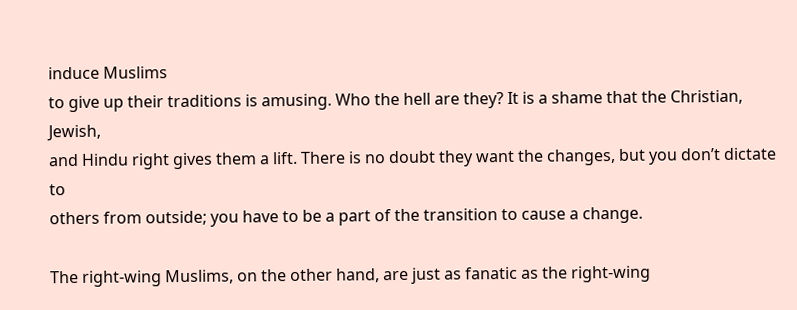induce Muslims
to give up their traditions is amusing. Who the hell are they? It is a shame that the Christian, Jewish,
and Hindu right gives them a lift. There is no doubt they want the changes, but you don’t dictate to
others from outside; you have to be a part of the transition to cause a change.

The right-wing Muslims, on the other hand, are just as fanatic as the right-wing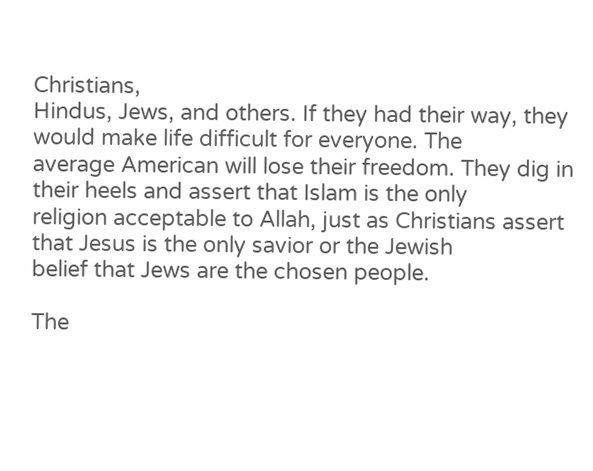Christians,
Hindus, Jews, and others. If they had their way, they would make life difficult for everyone. The
average American will lose their freedom. They dig in their heels and assert that Islam is the only
religion acceptable to Allah, just as Christians assert that Jesus is the only savior or the Jewish
belief that Jews are the chosen people.

The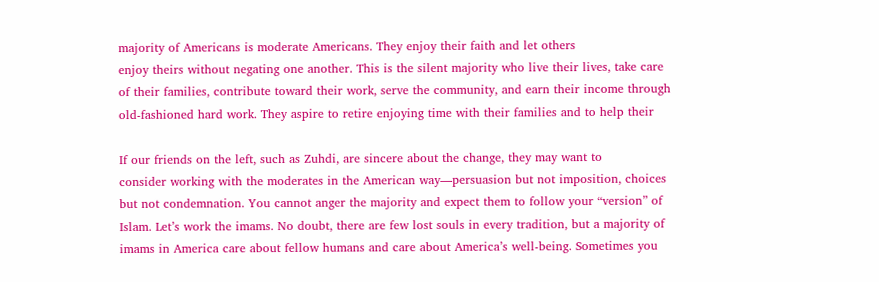majority of Americans is moderate Americans. They enjoy their faith and let others
enjoy theirs without negating one another. This is the silent majority who live their lives, take care
of their families, contribute toward their work, serve the community, and earn their income through
old-fashioned hard work. They aspire to retire enjoying time with their families and to help their

If our friends on the left, such as Zuhdi, are sincere about the change, they may want to
consider working with the moderates in the American way—persuasion but not imposition, choices
but not condemnation. You cannot anger the majority and expect them to follow your “version” of
Islam. Let’s work the imams. No doubt, there are few lost souls in every tradition, but a majority of
imams in America care about fellow humans and care about America’s well-being. Sometimes you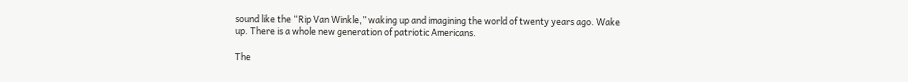sound like the “Rip Van Winkle,” waking up and imagining the world of twenty years ago. Wake
up. There is a whole new generation of patriotic Americans.

The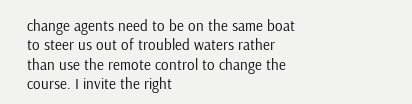change agents need to be on the same boat to steer us out of troubled waters rather than use the remote control to change the course. I invite the right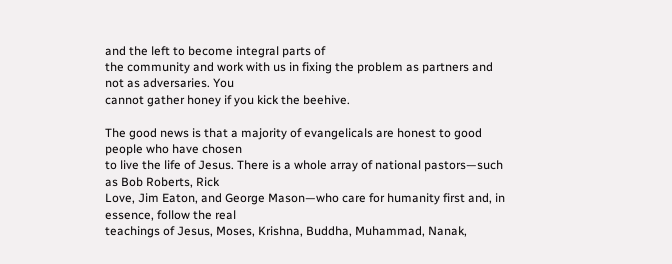and the left to become integral parts of
the community and work with us in fixing the problem as partners and not as adversaries. You
cannot gather honey if you kick the beehive.

The good news is that a majority of evangelicals are honest to good people who have chosen
to live the life of Jesus. There is a whole array of national pastors—such as Bob Roberts, Rick
Love, Jim Eaton, and George Mason—who care for humanity first and, in essence, follow the real
teachings of Jesus, Moses, Krishna, Buddha, Muhammad, Nanak,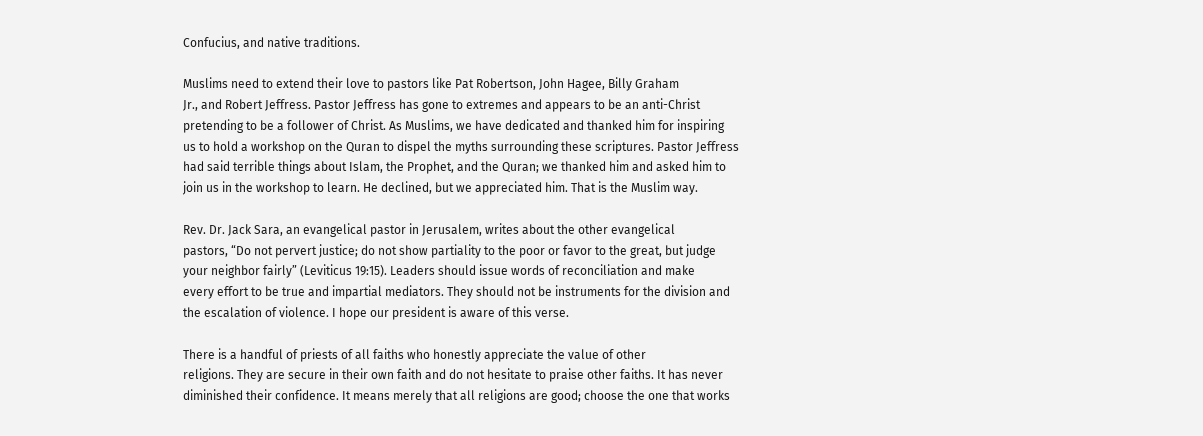Confucius, and native traditions.

Muslims need to extend their love to pastors like Pat Robertson, John Hagee, Billy Graham
Jr., and Robert Jeffress. Pastor Jeffress has gone to extremes and appears to be an anti-Christ
pretending to be a follower of Christ. As Muslims, we have dedicated and thanked him for inspiring
us to hold a workshop on the Quran to dispel the myths surrounding these scriptures. Pastor Jeffress
had said terrible things about Islam, the Prophet, and the Quran; we thanked him and asked him to
join us in the workshop to learn. He declined, but we appreciated him. That is the Muslim way.

Rev. Dr. Jack Sara, an evangelical pastor in Jerusalem, writes about the other evangelical
pastors, “Do not pervert justice; do not show partiality to the poor or favor to the great, but judge
your neighbor fairly” (Leviticus 19:15). Leaders should issue words of reconciliation and make
every effort to be true and impartial mediators. They should not be instruments for the division and
the escalation of violence. I hope our president is aware of this verse.

There is a handful of priests of all faiths who honestly appreciate the value of other
religions. They are secure in their own faith and do not hesitate to praise other faiths. It has never
diminished their confidence. It means merely that all religions are good; choose the one that works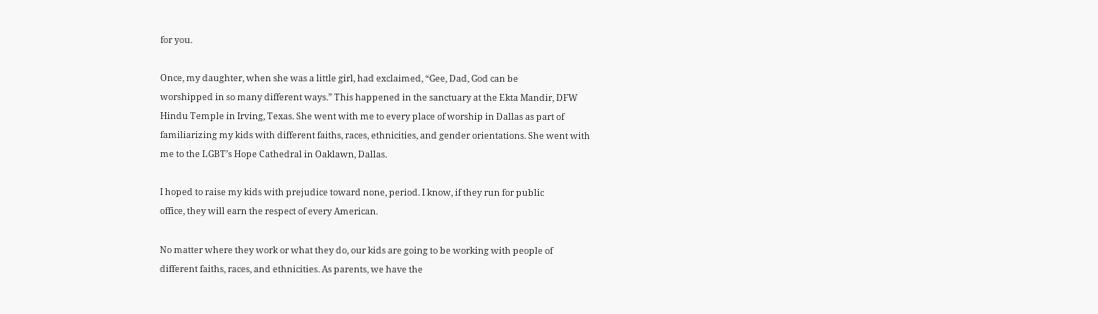for you.

Once, my daughter, when she was a little girl, had exclaimed, “Gee, Dad, God can be
worshipped in so many different ways.” This happened in the sanctuary at the Ekta Mandir, DFW
Hindu Temple in Irving, Texas. She went with me to every place of worship in Dallas as part of
familiarizing my kids with different faiths, races, ethnicities, and gender orientations. She went with
me to the LGBT’s Hope Cathedral in Oaklawn, Dallas.

I hoped to raise my kids with prejudice toward none, period. I know, if they run for public
office, they will earn the respect of every American.

No matter where they work or what they do, our kids are going to be working with people of
different faiths, races, and ethnicities. As parents, we have the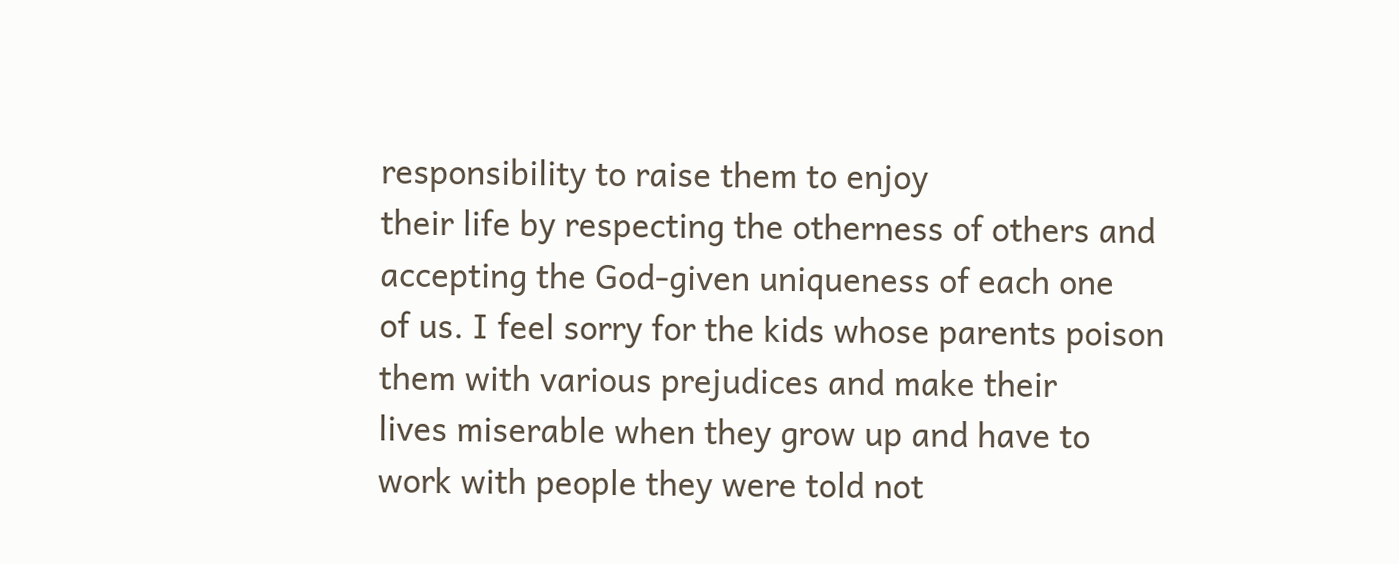responsibility to raise them to enjoy
their life by respecting the otherness of others and accepting the God-given uniqueness of each one
of us. I feel sorry for the kids whose parents poison them with various prejudices and make their
lives miserable when they grow up and have to work with people they were told not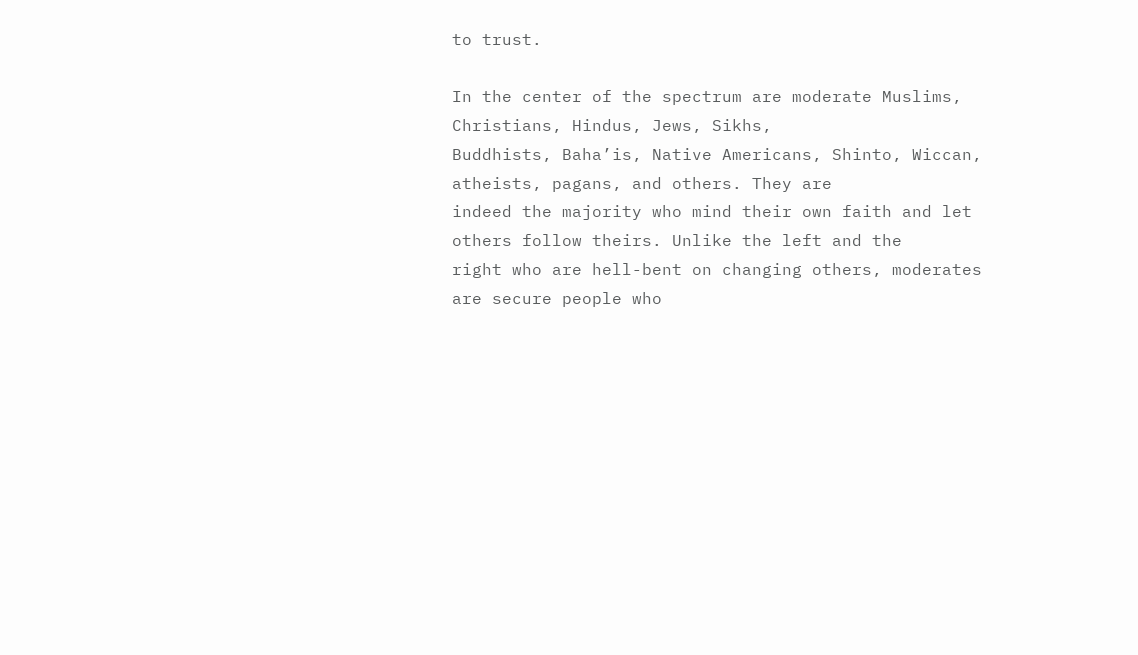to trust.

In the center of the spectrum are moderate Muslims, Christians, Hindus, Jews, Sikhs,
Buddhists, Baha’is, Native Americans, Shinto, Wiccan, atheists, pagans, and others. They are
indeed the majority who mind their own faith and let others follow theirs. Unlike the left and the
right who are hell-bent on changing others, moderates are secure people who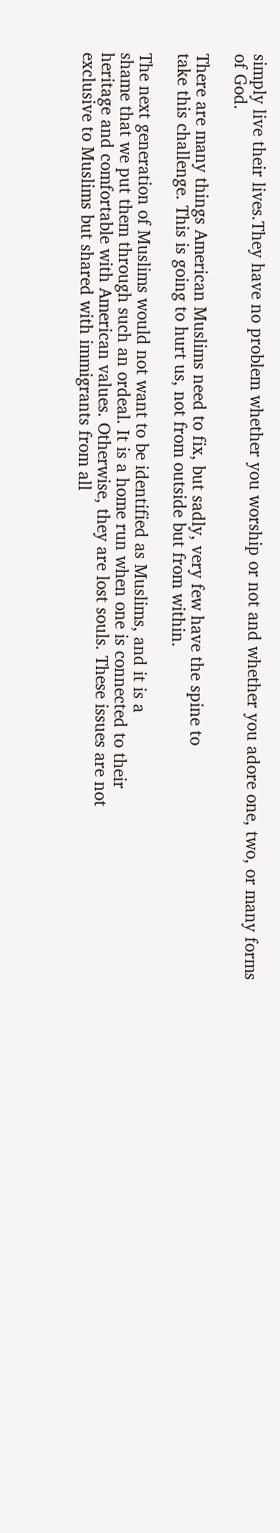simply live their lives.They have no problem whether you worship or not and whether you adore one, two, or many forms
of God.

There are many things American Muslims need to fix, but sadly, very few have the spine to
take this challenge. This is going to hurt us, not from outside but from within.

The next generation of Muslims would not want to be identified as Muslims, and it is a
shame that we put them through such an ordeal. It is a home run when one is connected to their
heritage and comfortable with American values. Otherwise, they are lost souls. These issues are not
exclusive to Muslims but shared with immigrants from all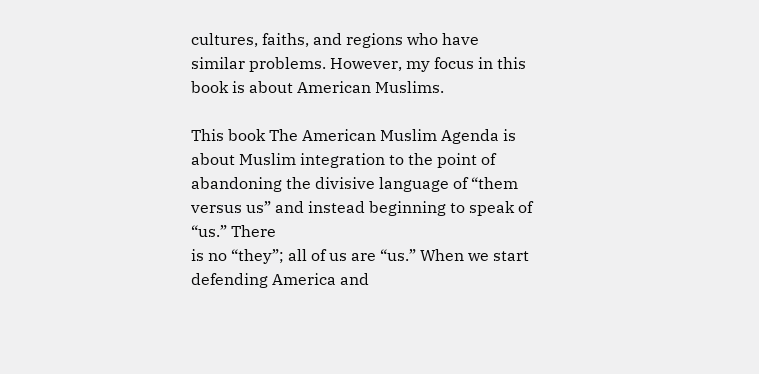cultures, faiths, and regions who have
similar problems. However, my focus in this book is about American Muslims.

This book The American Muslim Agenda is about Muslim integration to the point of
abandoning the divisive language of “them versus us” and instead beginning to speak of “us.” There
is no “they”; all of us are “us.” When we start defending America and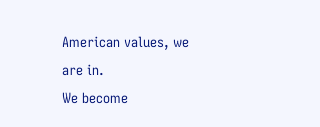American values, we are in.
We become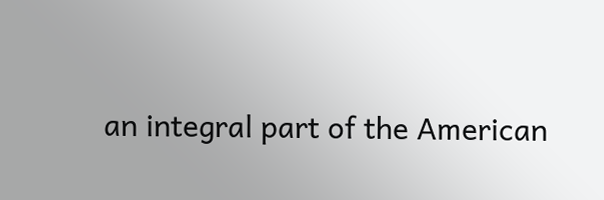an integral part of the American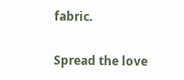fabric.

Spread the love